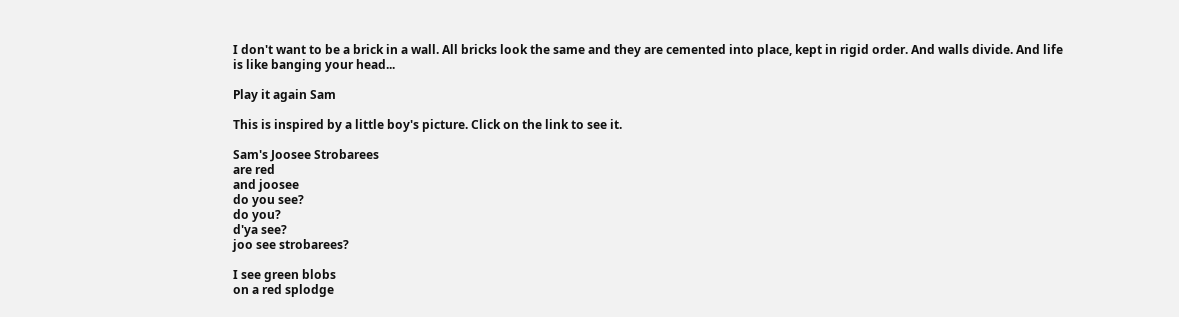I don't want to be a brick in a wall. All bricks look the same and they are cemented into place, kept in rigid order. And walls divide. And life is like banging your head...

Play it again Sam

This is inspired by a little boy's picture. Click on the link to see it.

Sam's Joosee Strobarees
are red
and joosee
do you see?
do you?
d'ya see?
joo see strobarees?

I see green blobs
on a red splodge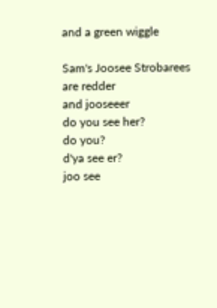and a green wiggle

Sam's Joosee Strobarees
are redder
and jooseeer
do you see her?
do you?
d'ya see er?
joo see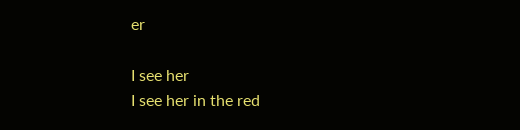er

I see her
I see her in the red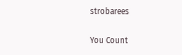strobarees

You Count